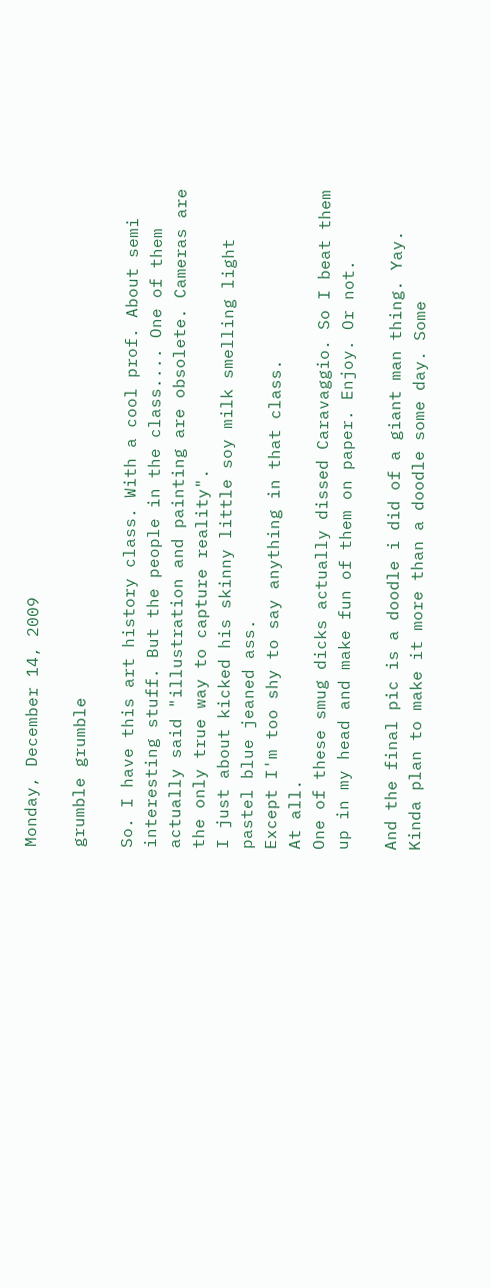Monday, December 14, 2009

grumble grumble

So. I have this art history class. With a cool prof. About semi interesting stuff. But the people in the class.... One of them actually said "illustration and painting are obsolete. Cameras are the only true way to capture reality".
I just about kicked his skinny little soy milk smelling light pastel blue jeaned ass.
Except I'm too shy to say anything in that class.
At all.
One of these smug dicks actually dissed Caravaggio. So I beat them up in my head and make fun of them on paper. Enjoy. Or not.

And the final pic is a doodle i did of a giant man thing. Yay. Kinda plan to make it more than a doodle some day. Some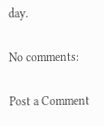day.

No comments:

Post a Comment